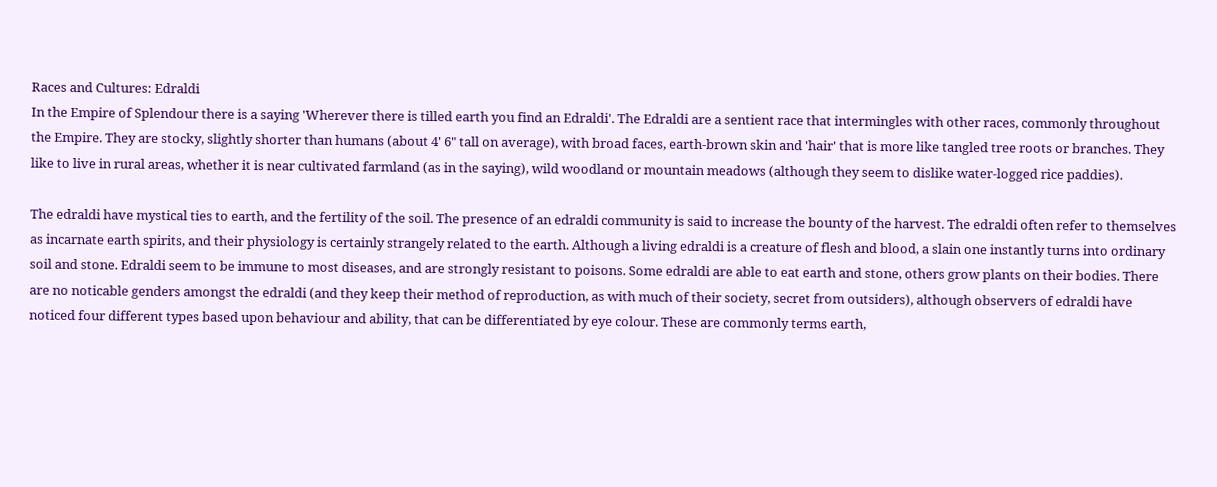Races and Cultures: Edraldi
In the Empire of Splendour there is a saying 'Wherever there is tilled earth you find an Edraldi'. The Edraldi are a sentient race that intermingles with other races, commonly throughout the Empire. They are stocky, slightly shorter than humans (about 4' 6" tall on average), with broad faces, earth-brown skin and 'hair' that is more like tangled tree roots or branches. They like to live in rural areas, whether it is near cultivated farmland (as in the saying), wild woodland or mountain meadows (although they seem to dislike water-logged rice paddies).

The edraldi have mystical ties to earth, and the fertility of the soil. The presence of an edraldi community is said to increase the bounty of the harvest. The edraldi often refer to themselves as incarnate earth spirits, and their physiology is certainly strangely related to the earth. Although a living edraldi is a creature of flesh and blood, a slain one instantly turns into ordinary soil and stone. Edraldi seem to be immune to most diseases, and are strongly resistant to poisons. Some edraldi are able to eat earth and stone, others grow plants on their bodies. There are no noticable genders amongst the edraldi (and they keep their method of reproduction, as with much of their society, secret from outsiders), although observers of edraldi have noticed four different types based upon behaviour and ability, that can be differentiated by eye colour. These are commonly terms earth,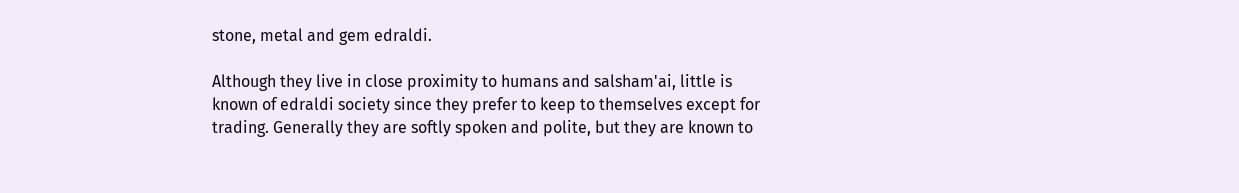stone, metal and gem edraldi.

Although they live in close proximity to humans and salsham'ai, little is known of edraldi society since they prefer to keep to themselves except for trading. Generally they are softly spoken and polite, but they are known to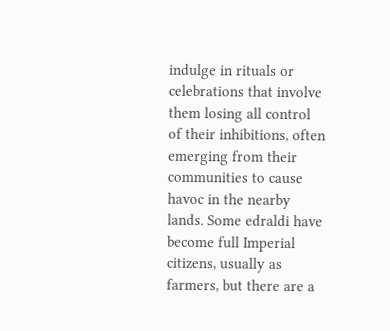indulge in rituals or celebrations that involve them losing all control of their inhibitions, often emerging from their communities to cause havoc in the nearby lands. Some edraldi have become full Imperial citizens, usually as farmers, but there are a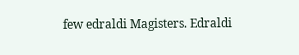few edraldi Magisters. Edraldi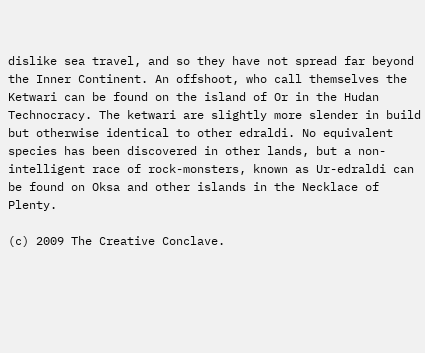dislike sea travel, and so they have not spread far beyond the Inner Continent. An offshoot, who call themselves the Ketwari can be found on the island of Or in the Hudan Technocracy. The ketwari are slightly more slender in build but otherwise identical to other edraldi. No equivalent species has been discovered in other lands, but a non-intelligent race of rock-monsters, known as Ur-edraldi can be found on Oksa and other islands in the Necklace of Plenty.

(c) 2009 The Creative Conclave.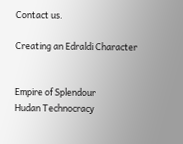Contact us.

Creating an Edraldi Character


Empire of Splendour
Hudan Technocracy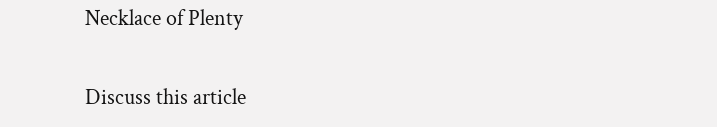Necklace of Plenty

Discuss this article